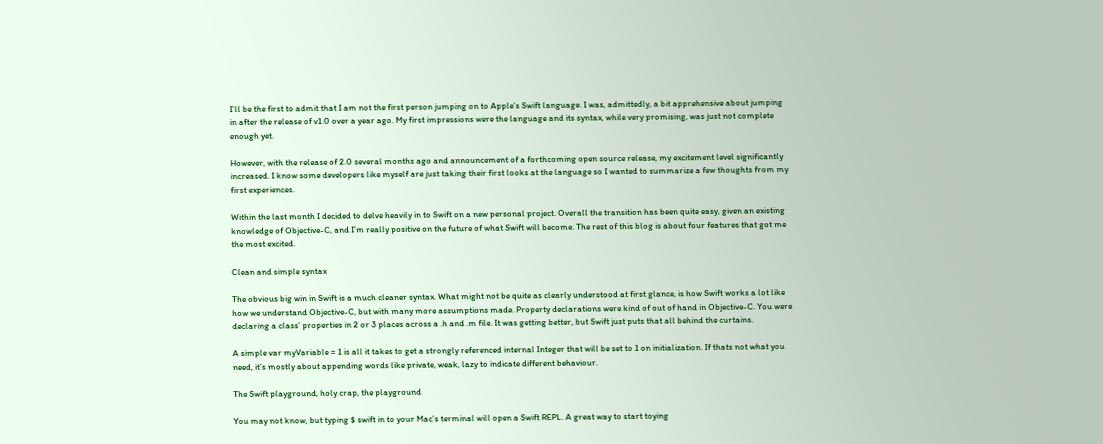I’ll be the first to admit that I am not the first person jumping on to Apple’s Swift language. I was, admittedly, a bit apprehensive about jumping in after the release of v1.0 over a year ago. My first impressions were the language and its syntax, while very promising, was just not complete enough yet.

However, with the release of 2.0 several months ago and announcement of a forthcoming open source release, my excitement level significantly increased. I know some developers like myself are just taking their first looks at the language so I wanted to summarize a few thoughts from my first experiences.

Within the last month I decided to delve heavily in to Swift on a new personal project. Overall the transition has been quite easy, given an existing knowledge of Objective-C, and I’m really positive on the future of what Swift will become. The rest of this blog is about four features that got me the most excited.

Clean and simple syntax

The obvious big win in Swift is a much cleaner syntax. What might not be quite as clearly understood at first glance, is how Swift works a lot like how we understand Objective-C, but with many more assumptions made. Property declarations were kind of out of hand in Objective-C. You were declaring a class’ properties in 2 or 3 places across a .h and .m file. It was getting better, but Swift just puts that all behind the curtains.

A simple var myVariable = 1 is all it takes to get a strongly referenced internal Integer that will be set to 1 on initialization. If thats not what you need, it’s mostly about appending words like private, weak, lazy to indicate different behaviour.

The Swift playground, holy crap, the playground

You may not know, but typing $ swift in to your Mac’s terminal will open a Swift REPL. A great way to start toying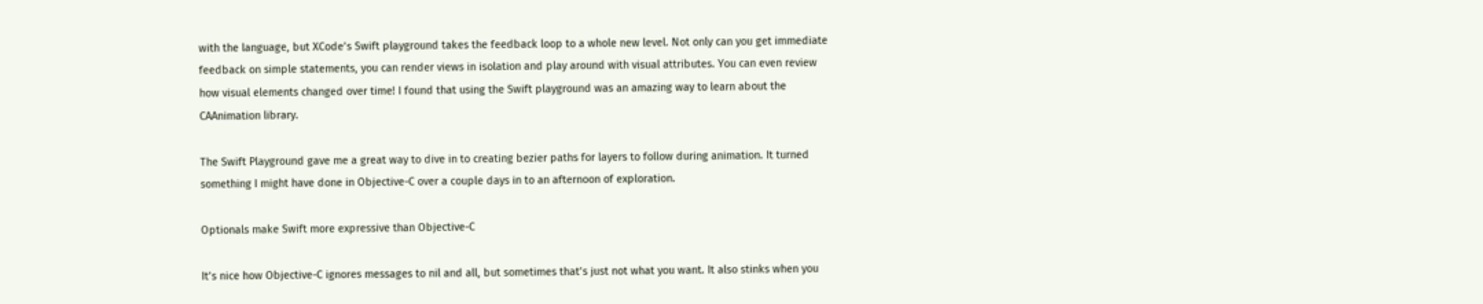with the language, but XCode’s Swift playground takes the feedback loop to a whole new level. Not only can you get immediate feedback on simple statements, you can render views in isolation and play around with visual attributes. You can even review how visual elements changed over time! I found that using the Swift playground was an amazing way to learn about the CAAnimation library.

The Swift Playground gave me a great way to dive in to creating bezier paths for layers to follow during animation. It turned something I might have done in Objective-C over a couple days in to an afternoon of exploration.

Optionals make Swift more expressive than Objective-C

It’s nice how Objective-C ignores messages to nil and all, but sometimes that’s just not what you want. It also stinks when you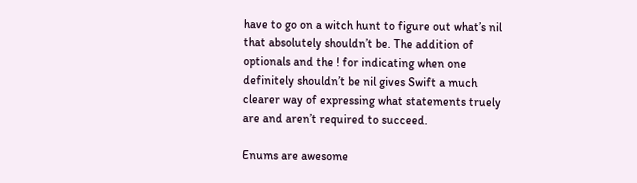have to go on a witch hunt to figure out what’s nil that absolutely shouldn’t be. The addition of optionals and the ! for indicating when one definitely shouldn’t be nil gives Swift a much clearer way of expressing what statements truely are and aren’t required to succeed.

Enums are awesome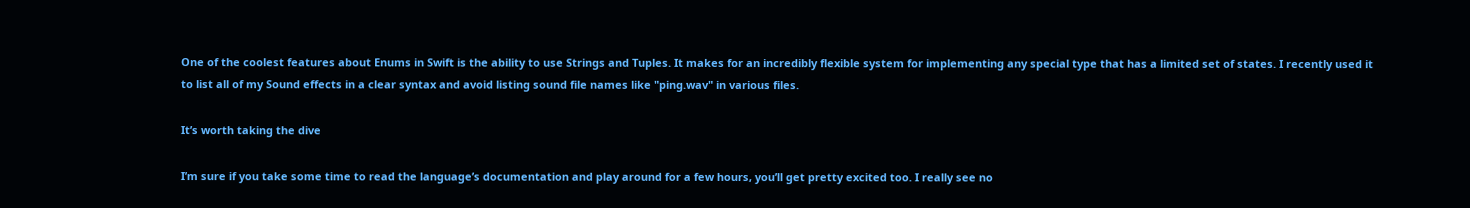One of the coolest features about Enums in Swift is the ability to use Strings and Tuples. It makes for an incredibly flexible system for implementing any special type that has a limited set of states. I recently used it to list all of my Sound effects in a clear syntax and avoid listing sound file names like "ping.wav" in various files.

It’s worth taking the dive

I’m sure if you take some time to read the language’s documentation and play around for a few hours, you’ll get pretty excited too. I really see no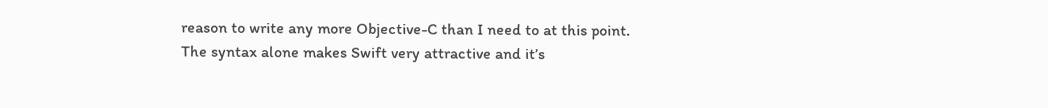reason to write any more Objective-C than I need to at this point. The syntax alone makes Swift very attractive and it’s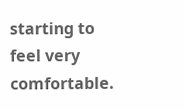starting to feel very comfortable.